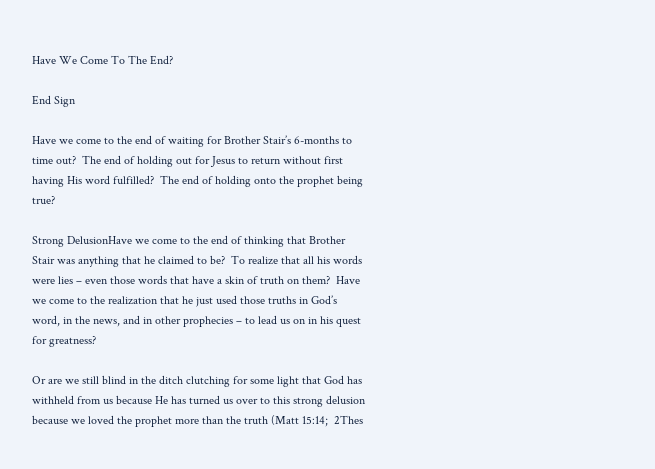Have We Come To The End?

End Sign

Have we come to the end of waiting for Brother Stair’s 6-months to time out?  The end of holding out for Jesus to return without first having His word fulfilled?  The end of holding onto the prophet being true?

Strong DelusionHave we come to the end of thinking that Brother Stair was anything that he claimed to be?  To realize that all his words were lies – even those words that have a skin of truth on them?  Have we come to the realization that he just used those truths in God’s word, in the news, and in other prophecies – to lead us on in his quest for greatness?

Or are we still blind in the ditch clutching for some light that God has withheld from us because He has turned us over to this strong delusion because we loved the prophet more than the truth (Matt 15:14;  2Thes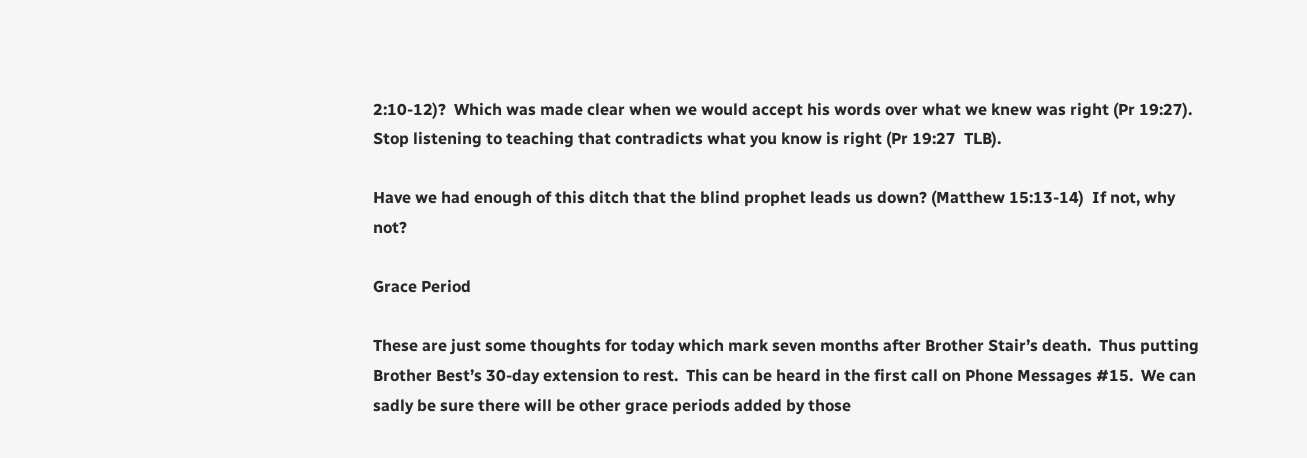2:10-12)?  Which was made clear when we would accept his words over what we knew was right (Pr 19:27).  Stop listening to teaching that contradicts what you know is right (Pr 19:27  TLB).

Have we had enough of this ditch that the blind prophet leads us down? (Matthew 15:13-14)  If not, why not?

Grace Period

These are just some thoughts for today which mark seven months after Brother Stair’s death.  Thus putting Brother Best’s 30-day extension to rest.  This can be heard in the first call on Phone Messages #15.  We can sadly be sure there will be other grace periods added by those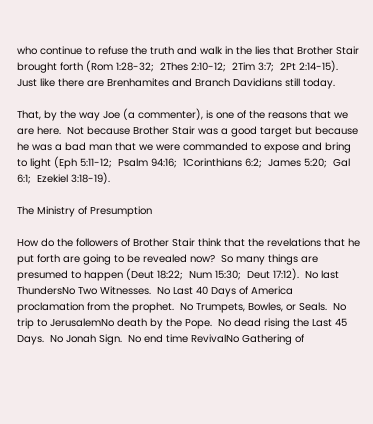who continue to refuse the truth and walk in the lies that Brother Stair brought forth (Rom 1:28-32;  2Thes 2:10-12;  2Tim 3:7;  2Pt 2:14-15).  Just like there are Brenhamites and Branch Davidians still today.

That, by the way Joe (a commenter), is one of the reasons that we are here.  Not because Brother Stair was a good target but because he was a bad man that we were commanded to expose and bring to light (Eph 5:11-12;  Psalm 94:16;  1Corinthians 6:2;  James 5:20;  Gal 6:1;  Ezekiel 3:18-19).

The Ministry of Presumption

How do the followers of Brother Stair think that the revelations that he put forth are going to be revealed now?  So many things are presumed to happen (Deut 18:22;  Num 15:30;  Deut 17:12).  No last ThundersNo Two Witnesses.  No Last 40 Days of America proclamation from the prophet.  No Trumpets, Bowles, or Seals.  No trip to JerusalemNo death by the Pope.  No dead rising the Last 45 Days.  No Jonah Sign.  No end time RevivalNo Gathering of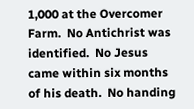1,000 at the Overcomer Farm.  No Antichrist was identified.  No Jesus came within six months of his death.  No handing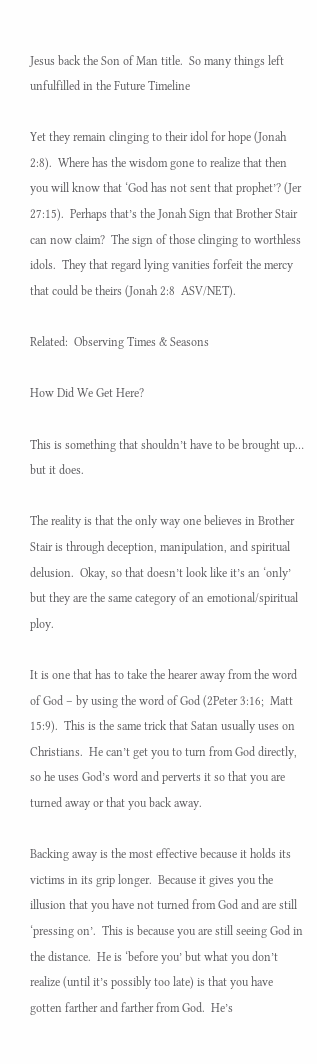Jesus back the Son of Man title.  So many things left unfulfilled in the Future Timeline

Yet they remain clinging to their idol for hope (Jonah 2:8).  Where has the wisdom gone to realize that then you will know that ‘God has not sent that prophet’? (Jer 27:15).  Perhaps that’s the Jonah Sign that Brother Stair can now claim?  The sign of those clinging to worthless idols.  They that regard lying vanities forfeit the mercy that could be theirs (Jonah 2:8  ASV/NET).

Related:  Observing Times & Seasons

How Did We Get Here?

This is something that shouldn’t have to be brought up… but it does.

The reality is that the only way one believes in Brother Stair is through deception, manipulation, and spiritual delusion.  Okay, so that doesn’t look like it’s an ‘only’ but they are the same category of an emotional/spiritual ploy.

It is one that has to take the hearer away from the word of God – by using the word of God (2Peter 3:16;  Matt 15:9).  This is the same trick that Satan usually uses on Christians.  He can’t get you to turn from God directly, so he uses God’s word and perverts it so that you are turned away or that you back away.

Backing away is the most effective because it holds its victims in its grip longer.  Because it gives you the illusion that you have not turned from God and are still ‘pressing on’.  This is because you are still seeing God in the distance.  He is ‘before you’ but what you don’t realize (until it’s possibly too late) is that you have gotten farther and farther from God.  He’s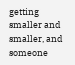getting smaller and smaller, and someone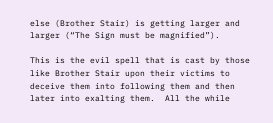else (Brother Stair) is getting larger and larger (“The Sign must be magnified”).

This is the evil spell that is cast by those like Brother Stair upon their victims to deceive them into following them and then later into exalting them.  All the while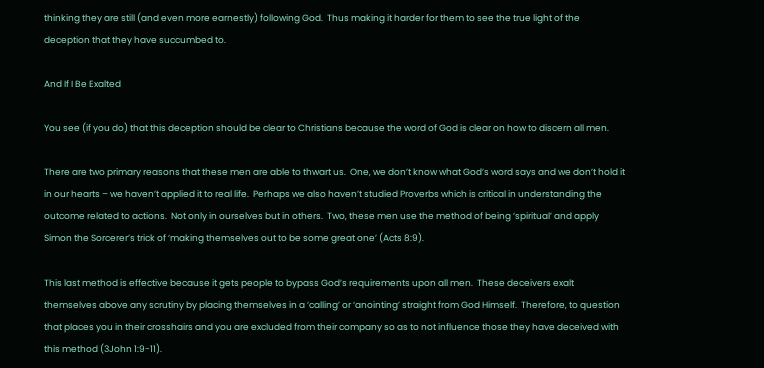thinking they are still (and even more earnestly) following God.  Thus making it harder for them to see the true light of the deception that they have succumbed to.

And If I Be Exalted

You see (if you do) that this deception should be clear to Christians because the word of God is clear on how to discern all men.

There are two primary reasons that these men are able to thwart us.  One, we don’t know what God’s word says and we don’t hold it in our hearts – we haven’t applied it to real life.  Perhaps we also haven’t studied Proverbs which is critical in understanding the outcome related to actions.  Not only in ourselves but in others.  Two, these men use the method of being ‘spiritual’ and apply Simon the Sorcerer’s trick of ‘making themselves out to be some great one’ (Acts 8:9).

This last method is effective because it gets people to bypass God’s requirements upon all men.  These deceivers exalt themselves above any scrutiny by placing themselves in a ‘calling’ or ‘anointing’ straight from God Himself.  Therefore, to question that places you in their crosshairs and you are excluded from their company so as to not influence those they have deceived with this method (3John 1:9-11).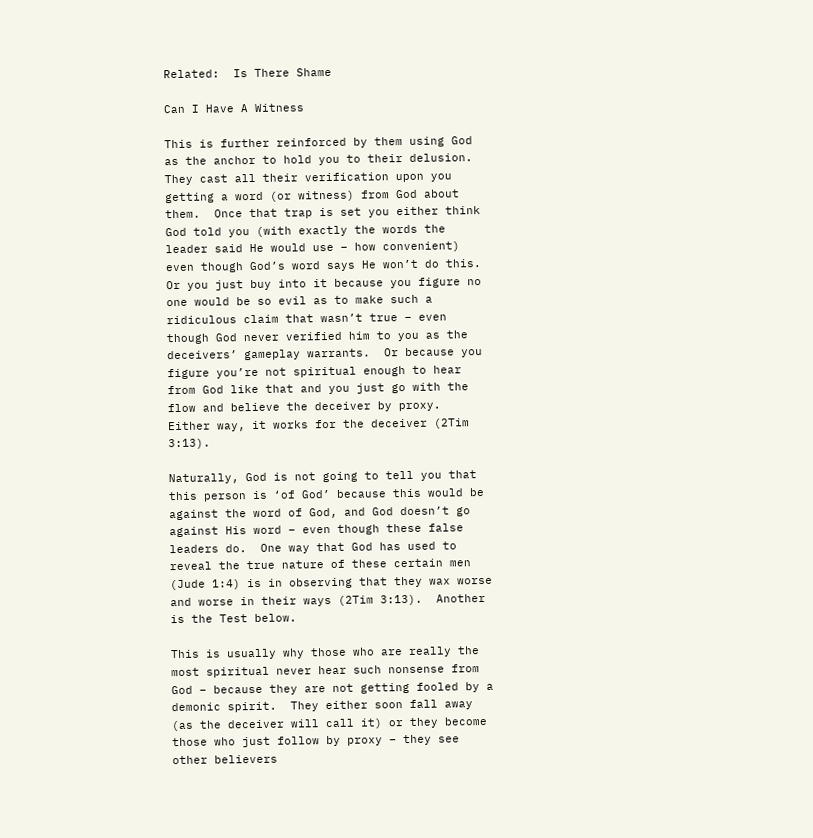Related:  Is There Shame

Can I Have A Witness

This is further reinforced by them using God as the anchor to hold you to their delusion.  They cast all their verification upon you getting a word (or witness) from God about them.  Once that trap is set you either think God told you (with exactly the words the leader said He would use – how convenient) even though God’s word says He won’t do this.  Or you just buy into it because you figure no one would be so evil as to make such a ridiculous claim that wasn’t true – even though God never verified him to you as the deceivers’ gameplay warrants.  Or because you figure you’re not spiritual enough to hear from God like that and you just go with the flow and believe the deceiver by proxy.  Either way, it works for the deceiver (2Tim 3:13).

Naturally, God is not going to tell you that this person is ‘of God’ because this would be against the word of God, and God doesn’t go against His word – even though these false leaders do.  One way that God has used to reveal the true nature of these certain men (Jude 1:4) is in observing that they wax worse and worse in their ways (2Tim 3:13).  Another is the Test below.

This is usually why those who are really the most spiritual never hear such nonsense from God – because they are not getting fooled by a demonic spirit.  They either soon fall away (as the deceiver will call it) or they become those who just follow by proxy – they see other believers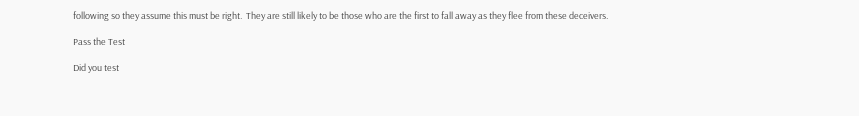following so they assume this must be right.  They are still likely to be those who are the first to fall away as they flee from these deceivers.

Pass the Test

Did you test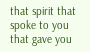that spirit that spoke to you that gave you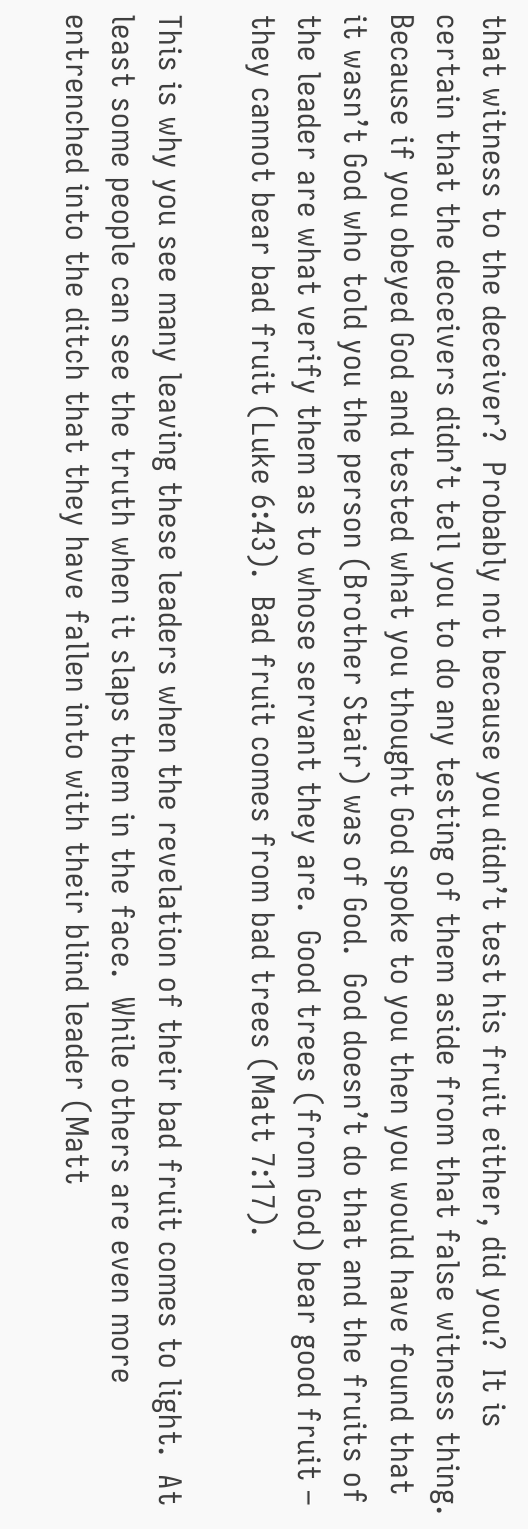that witness to the deceiver?  Probably not because you didn’t test his fruit either, did you?  It is certain that the deceivers didn’t tell you to do any testing of them aside from that false witness thing.  Because if you obeyed God and tested what you thought God spoke to you then you would have found that it wasn’t God who told you the person (Brother Stair) was of God.  God doesn’t do that and the fruits of the leader are what verify them as to whose servant they are.  Good trees (from God) bear good fruit – they cannot bear bad fruit (Luke 6:43).  Bad fruit comes from bad trees (Matt 7:17).

This is why you see many leaving these leaders when the revelation of their bad fruit comes to light.  At least some people can see the truth when it slaps them in the face.  While others are even more entrenched into the ditch that they have fallen into with their blind leader (Matt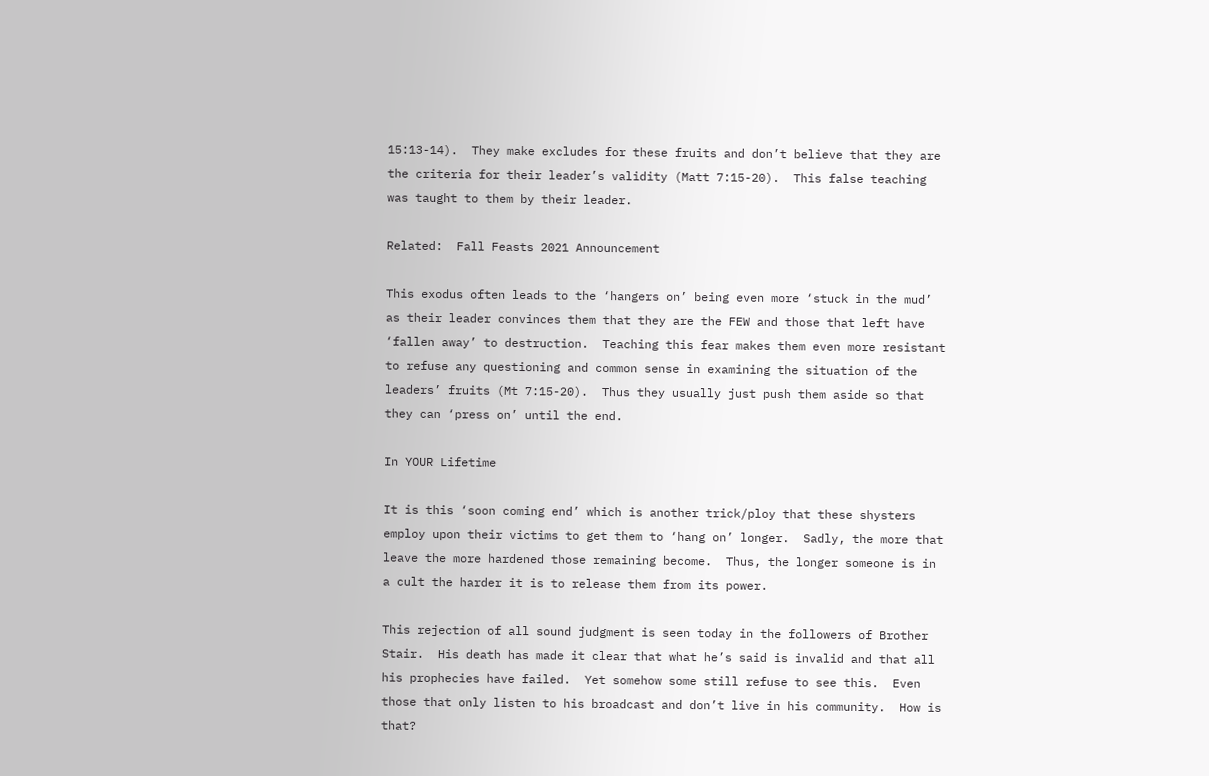15:13-14).  They make excludes for these fruits and don’t believe that they are the criteria for their leader’s validity (Matt 7:15-20).  This false teaching was taught to them by their leader.

Related:  Fall Feasts 2021 Announcement

This exodus often leads to the ‘hangers on’ being even more ‘stuck in the mud’ as their leader convinces them that they are the FEW and those that left have ‘fallen away’ to destruction.  Teaching this fear makes them even more resistant to refuse any questioning and common sense in examining the situation of the leaders’ fruits (Mt 7:15-20).  Thus they usually just push them aside so that they can ‘press on’ until the end.

In YOUR Lifetime

It is this ‘soon coming end’ which is another trick/ploy that these shysters employ upon their victims to get them to ‘hang on’ longer.  Sadly, the more that leave the more hardened those remaining become.  Thus, the longer someone is in a cult the harder it is to release them from its power.

This rejection of all sound judgment is seen today in the followers of Brother Stair.  His death has made it clear that what he’s said is invalid and that all his prophecies have failed.  Yet somehow some still refuse to see this.  Even those that only listen to his broadcast and don’t live in his community.  How is that?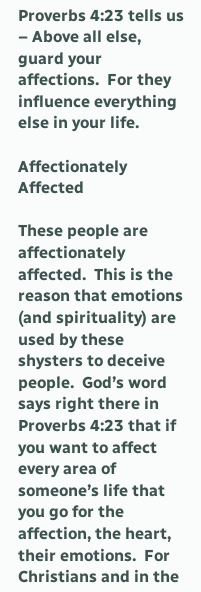Proverbs 4:23 tells us – Above all else, guard your affections.  For they influence everything else in your life.

Affectionately Affected

These people are affectionately affected.  This is the reason that emotions (and spirituality) are used by these shysters to deceive people.  God’s word says right there in Proverbs 4:23 that if you want to affect every area of someone’s life that you go for the affection, the heart, their emotions.  For Christians and in the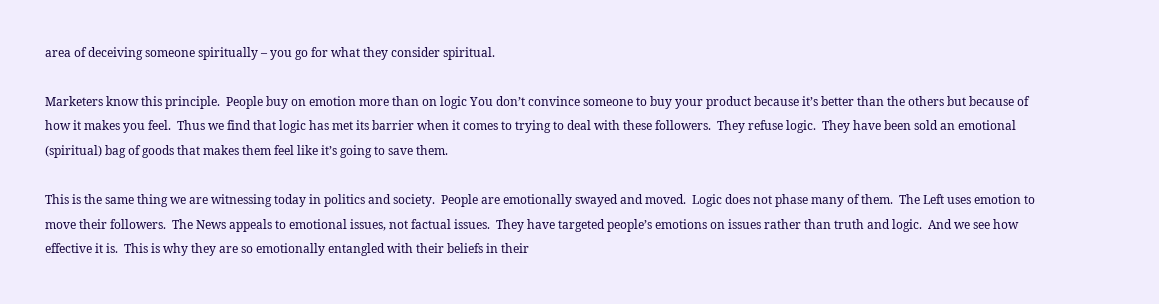area of deceiving someone spiritually – you go for what they consider spiritual.

Marketers know this principle.  People buy on emotion more than on logic You don’t convince someone to buy your product because it’s better than the others but because of how it makes you feel.  Thus we find that logic has met its barrier when it comes to trying to deal with these followers.  They refuse logic.  They have been sold an emotional (spiritual) bag of goods that makes them feel like it’s going to save them.

This is the same thing we are witnessing today in politics and society.  People are emotionally swayed and moved.  Logic does not phase many of them.  The Left uses emotion to move their followers.  The News appeals to emotional issues, not factual issues.  They have targeted people’s emotions on issues rather than truth and logic.  And we see how effective it is.  This is why they are so emotionally entangled with their beliefs in their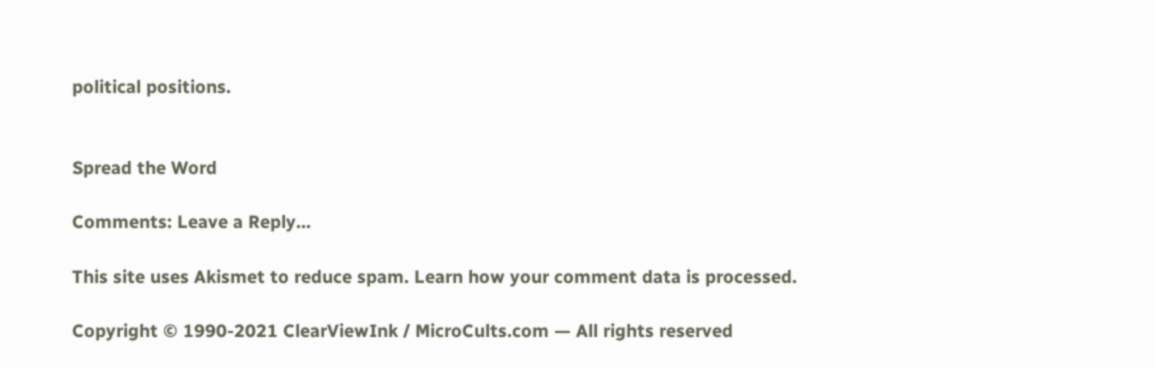political positions.


Spread the Word

Comments: Leave a Reply...

This site uses Akismet to reduce spam. Learn how your comment data is processed.

Copyright © 1990-2021 ClearViewInk / MicroCults.com — All rights reserved